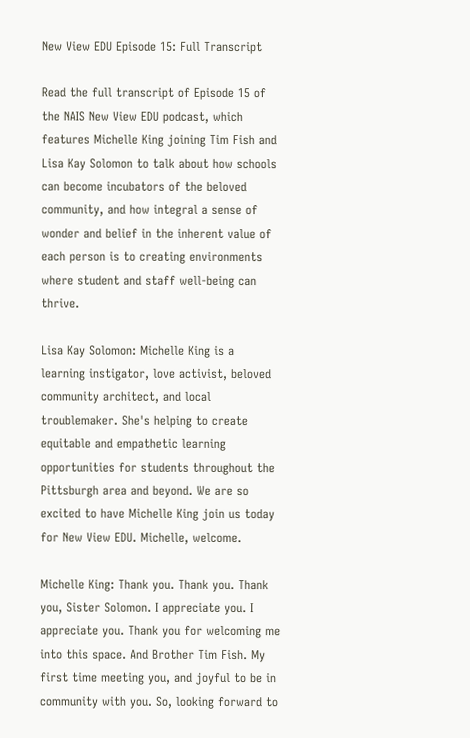New View EDU Episode 15: Full Transcript

Read the full transcript of Episode 15 of the NAIS New View EDU podcast, which features Michelle King joining Tim Fish and Lisa Kay Solomon to talk about how schools can become incubators of the beloved community, and how integral a sense of wonder and belief in the inherent value of each person is to creating environments where student and staff well-being can thrive.

Lisa Kay Solomon: Michelle King is a learning instigator, love activist, beloved community architect, and local troublemaker. She's helping to create equitable and empathetic learning opportunities for students throughout the Pittsburgh area and beyond. We are so excited to have Michelle King join us today for New View EDU. Michelle, welcome.

Michelle King: Thank you. Thank you. Thank you, Sister Solomon. I appreciate you. I appreciate you. Thank you for welcoming me into this space. And Brother Tim Fish. My first time meeting you, and joyful to be in community with you. So, looking forward to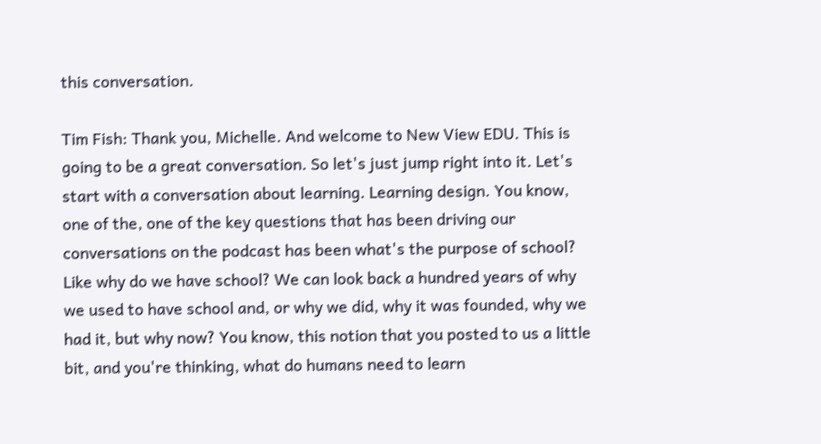this conversation.

Tim Fish: Thank you, Michelle. And welcome to New View EDU. This is going to be a great conversation. So let's just jump right into it. Let's start with a conversation about learning. Learning design. You know, one of the, one of the key questions that has been driving our conversations on the podcast has been what's the purpose of school? Like why do we have school? We can look back a hundred years of why we used to have school and, or why we did, why it was founded, why we had it, but why now? You know, this notion that you posted to us a little bit, and you're thinking, what do humans need to learn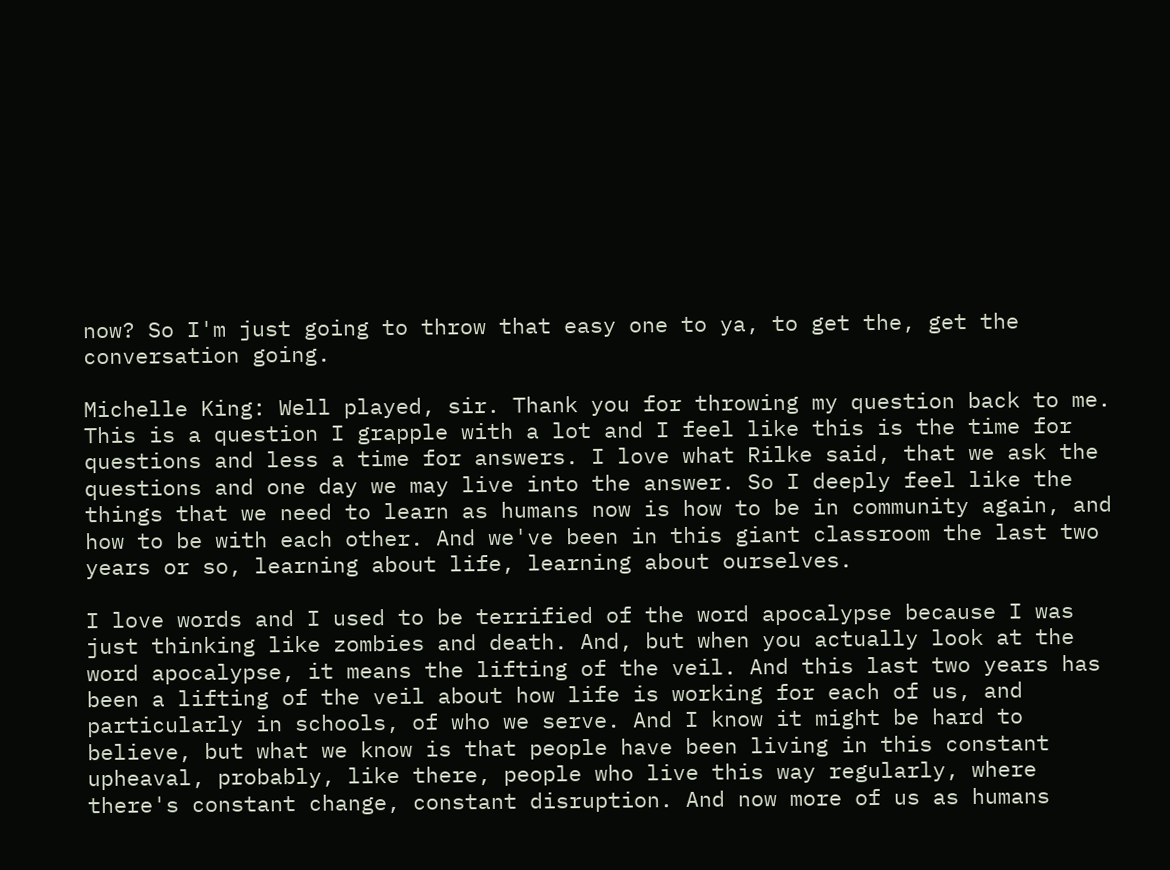now? So I'm just going to throw that easy one to ya, to get the, get the conversation going.

Michelle King: Well played, sir. Thank you for throwing my question back to me. This is a question I grapple with a lot and I feel like this is the time for questions and less a time for answers. I love what Rilke said, that we ask the questions and one day we may live into the answer. So I deeply feel like the things that we need to learn as humans now is how to be in community again, and how to be with each other. And we've been in this giant classroom the last two years or so, learning about life, learning about ourselves.

I love words and I used to be terrified of the word apocalypse because I was just thinking like zombies and death. And, but when you actually look at the word apocalypse, it means the lifting of the veil. And this last two years has been a lifting of the veil about how life is working for each of us, and particularly in schools, of who we serve. And I know it might be hard to believe, but what we know is that people have been living in this constant upheaval, probably, like there, people who live this way regularly, where there's constant change, constant disruption. And now more of us as humans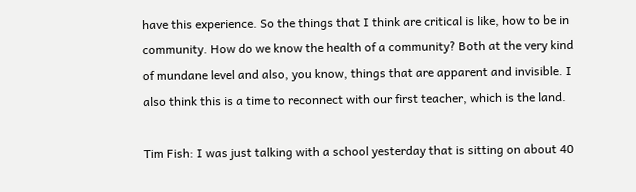have this experience. So the things that I think are critical is like, how to be in community. How do we know the health of a community? Both at the very kind of mundane level and also, you know, things that are apparent and invisible. I also think this is a time to reconnect with our first teacher, which is the land.

Tim Fish: I was just talking with a school yesterday that is sitting on about 40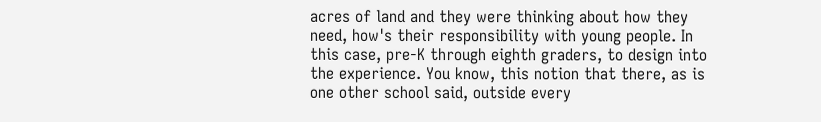acres of land and they were thinking about how they need, how's their responsibility with young people. In this case, pre-K through eighth graders, to design into the experience. You know, this notion that there, as is one other school said, outside every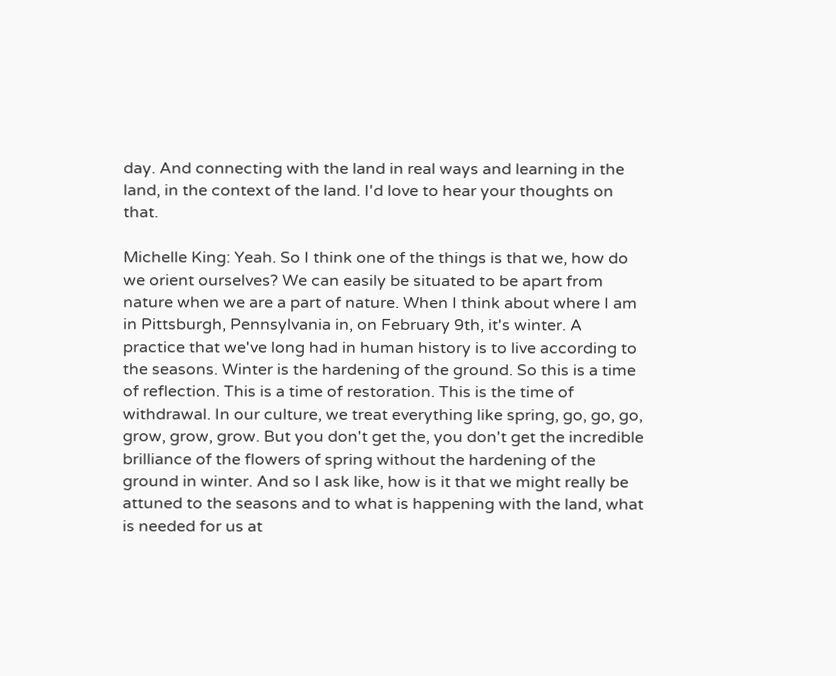day. And connecting with the land in real ways and learning in the land, in the context of the land. I'd love to hear your thoughts on that.

Michelle King: Yeah. So I think one of the things is that we, how do we orient ourselves? We can easily be situated to be apart from nature when we are a part of nature. When I think about where I am in Pittsburgh, Pennsylvania in, on February 9th, it's winter. A practice that we've long had in human history is to live according to the seasons. Winter is the hardening of the ground. So this is a time of reflection. This is a time of restoration. This is the time of withdrawal. In our culture, we treat everything like spring, go, go, go, grow, grow, grow. But you don't get the, you don't get the incredible brilliance of the flowers of spring without the hardening of the ground in winter. And so I ask like, how is it that we might really be attuned to the seasons and to what is happening with the land, what is needed for us at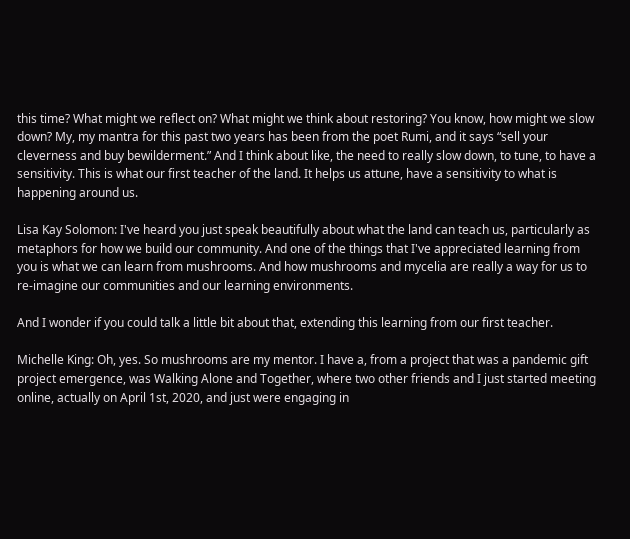this time? What might we reflect on? What might we think about restoring? You know, how might we slow down? My, my mantra for this past two years has been from the poet Rumi, and it says “sell your cleverness and buy bewilderment.” And I think about like, the need to really slow down, to tune, to have a sensitivity. This is what our first teacher of the land. It helps us attune, have a sensitivity to what is happening around us.

Lisa Kay Solomon: I've heard you just speak beautifully about what the land can teach us, particularly as metaphors for how we build our community. And one of the things that I've appreciated learning from you is what we can learn from mushrooms. And how mushrooms and mycelia are really a way for us to re-imagine our communities and our learning environments.

And I wonder if you could talk a little bit about that, extending this learning from our first teacher.

Michelle King: Oh, yes. So mushrooms are my mentor. I have a, from a project that was a pandemic gift project emergence, was Walking Alone and Together, where two other friends and I just started meeting online, actually on April 1st, 2020, and just were engaging in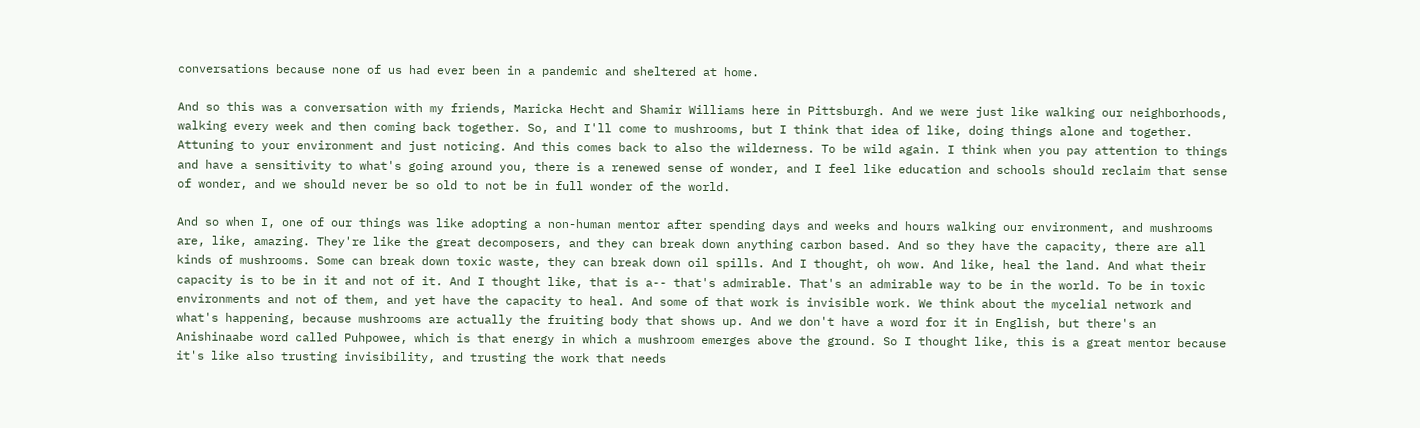conversations because none of us had ever been in a pandemic and sheltered at home.

And so this was a conversation with my friends, Maricka Hecht and Shamir Williams here in Pittsburgh. And we were just like walking our neighborhoods, walking every week and then coming back together. So, and I'll come to mushrooms, but I think that idea of like, doing things alone and together. Attuning to your environment and just noticing. And this comes back to also the wilderness. To be wild again. I think when you pay attention to things and have a sensitivity to what's going around you, there is a renewed sense of wonder, and I feel like education and schools should reclaim that sense of wonder, and we should never be so old to not be in full wonder of the world.

And so when I, one of our things was like adopting a non-human mentor after spending days and weeks and hours walking our environment, and mushrooms are, like, amazing. They're like the great decomposers, and they can break down anything carbon based. And so they have the capacity, there are all kinds of mushrooms. Some can break down toxic waste, they can break down oil spills. And I thought, oh wow. And like, heal the land. And what their capacity is to be in it and not of it. And I thought like, that is a-- that's admirable. That's an admirable way to be in the world. To be in toxic environments and not of them, and yet have the capacity to heal. And some of that work is invisible work. We think about the mycelial network and what's happening, because mushrooms are actually the fruiting body that shows up. And we don't have a word for it in English, but there's an Anishinaabe word called Puhpowee, which is that energy in which a mushroom emerges above the ground. So I thought like, this is a great mentor because it's like also trusting invisibility, and trusting the work that needs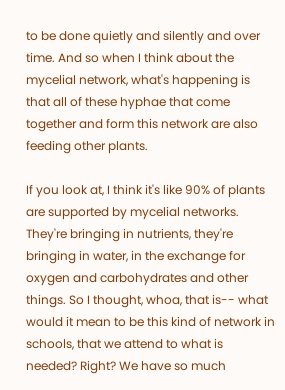to be done quietly and silently and over time. And so when I think about the mycelial network, what's happening is that all of these hyphae that come together and form this network are also feeding other plants.

If you look at, I think it's like 90% of plants are supported by mycelial networks. They're bringing in nutrients, they're bringing in water, in the exchange for oxygen and carbohydrates and other things. So I thought, whoa, that is-- what would it mean to be this kind of network in schools, that we attend to what is needed? Right? We have so much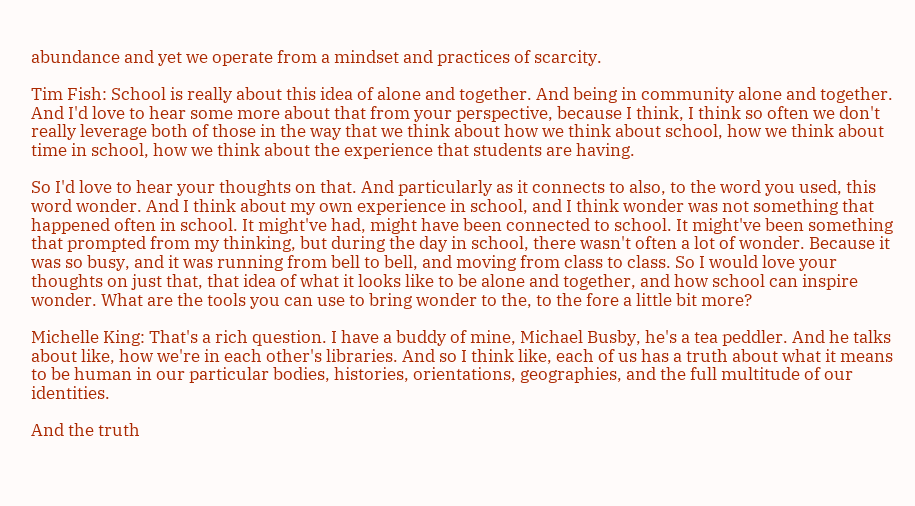abundance and yet we operate from a mindset and practices of scarcity.

Tim Fish: School is really about this idea of alone and together. And being in community alone and together. And I'd love to hear some more about that from your perspective, because I think, I think so often we don't really leverage both of those in the way that we think about how we think about school, how we think about time in school, how we think about the experience that students are having.

So I'd love to hear your thoughts on that. And particularly as it connects to also, to the word you used, this word wonder. And I think about my own experience in school, and I think wonder was not something that happened often in school. It might've had, might have been connected to school. It might've been something that prompted from my thinking, but during the day in school, there wasn't often a lot of wonder. Because it was so busy, and it was running from bell to bell, and moving from class to class. So I would love your thoughts on just that, that idea of what it looks like to be alone and together, and how school can inspire wonder. What are the tools you can use to bring wonder to the, to the fore a little bit more?

Michelle King: That's a rich question. I have a buddy of mine, Michael Busby, he's a tea peddler. And he talks about like, how we're in each other's libraries. And so I think like, each of us has a truth about what it means to be human in our particular bodies, histories, orientations, geographies, and the full multitude of our identities.

And the truth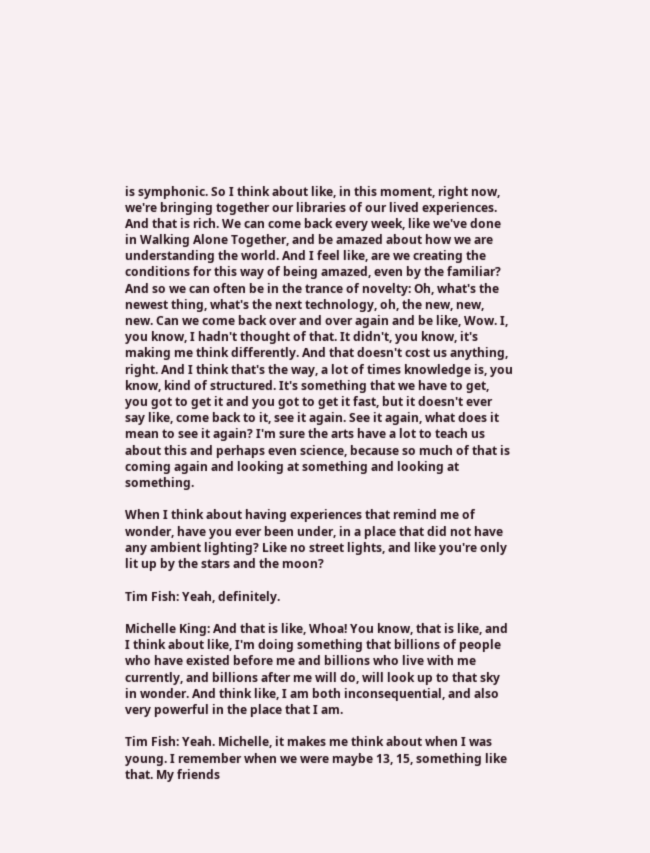is symphonic. So I think about like, in this moment, right now, we're bringing together our libraries of our lived experiences. And that is rich. We can come back every week, like we've done in Walking Alone Together, and be amazed about how we are understanding the world. And I feel like, are we creating the conditions for this way of being amazed, even by the familiar? And so we can often be in the trance of novelty: Oh, what's the newest thing, what's the next technology, oh, the new, new, new. Can we come back over and over again and be like, Wow. I, you know, I hadn't thought of that. It didn't, you know, it's making me think differently. And that doesn't cost us anything, right. And I think that's the way, a lot of times knowledge is, you know, kind of structured. It's something that we have to get, you got to get it and you got to get it fast, but it doesn't ever say like, come back to it, see it again. See it again, what does it mean to see it again? I'm sure the arts have a lot to teach us about this and perhaps even science, because so much of that is coming again and looking at something and looking at something.

When I think about having experiences that remind me of wonder, have you ever been under, in a place that did not have any ambient lighting? Like no street lights, and like you're only lit up by the stars and the moon?

Tim Fish: Yeah, definitely.

Michelle King: And that is like, Whoa! You know, that is like, and I think about like, I'm doing something that billions of people who have existed before me and billions who live with me currently, and billions after me will do, will look up to that sky in wonder. And think like, I am both inconsequential, and also very powerful in the place that I am.

Tim Fish: Yeah. Michelle, it makes me think about when I was young. I remember when we were maybe 13, 15, something like that. My friends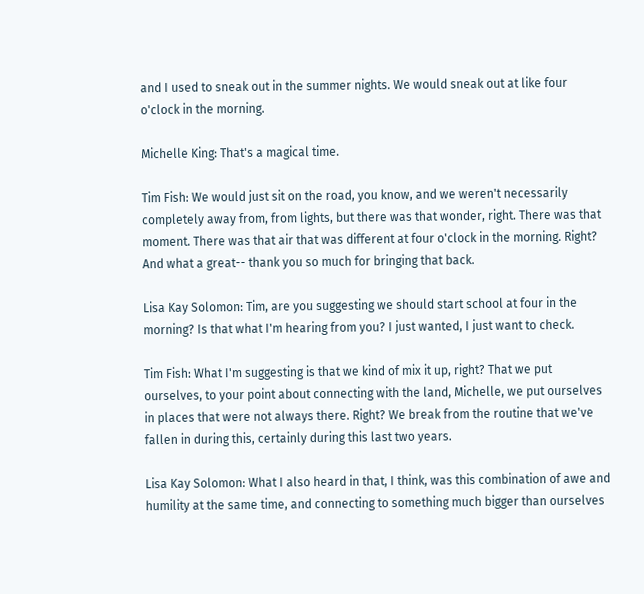and I used to sneak out in the summer nights. We would sneak out at like four o'clock in the morning.

Michelle King: That's a magical time.

Tim Fish: We would just sit on the road, you know, and we weren't necessarily completely away from, from lights, but there was that wonder, right. There was that moment. There was that air that was different at four o'clock in the morning. Right? And what a great-- thank you so much for bringing that back.

Lisa Kay Solomon: Tim, are you suggesting we should start school at four in the morning? Is that what I'm hearing from you? I just wanted, I just want to check.

Tim Fish: What I'm suggesting is that we kind of mix it up, right? That we put ourselves, to your point about connecting with the land, Michelle, we put ourselves in places that were not always there. Right? We break from the routine that we've fallen in during this, certainly during this last two years.

Lisa Kay Solomon: What I also heard in that, I think, was this combination of awe and humility at the same time, and connecting to something much bigger than ourselves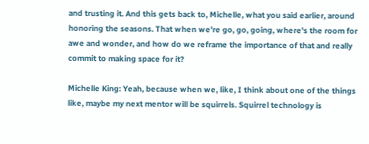and trusting it. And this gets back to, Michelle, what you said earlier, around honoring the seasons. That when we're go, go, going, where's the room for awe and wonder, and how do we reframe the importance of that and really commit to making space for it?

Michelle King: Yeah, because when we, like, I think about one of the things like, maybe my next mentor will be squirrels. Squirrel technology is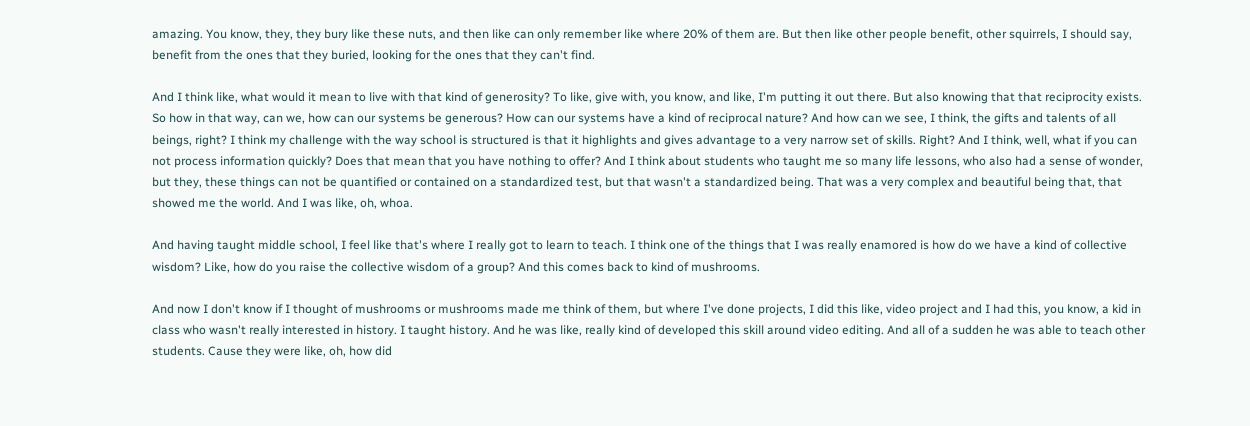amazing. You know, they, they bury like these nuts, and then like can only remember like where 20% of them are. But then like other people benefit, other squirrels, I should say, benefit from the ones that they buried, looking for the ones that they can't find.

And I think like, what would it mean to live with that kind of generosity? To like, give with, you know, and like, I'm putting it out there. But also knowing that that reciprocity exists. So how in that way, can we, how can our systems be generous? How can our systems have a kind of reciprocal nature? And how can we see, I think, the gifts and talents of all beings, right? I think my challenge with the way school is structured is that it highlights and gives advantage to a very narrow set of skills. Right? And I think, well, what if you can not process information quickly? Does that mean that you have nothing to offer? And I think about students who taught me so many life lessons, who also had a sense of wonder, but they, these things can not be quantified or contained on a standardized test, but that wasn't a standardized being. That was a very complex and beautiful being that, that showed me the world. And I was like, oh, whoa.

And having taught middle school, I feel like that's where I really got to learn to teach. I think one of the things that I was really enamored is how do we have a kind of collective wisdom? Like, how do you raise the collective wisdom of a group? And this comes back to kind of mushrooms.

And now I don't know if I thought of mushrooms or mushrooms made me think of them, but where I've done projects, I did this like, video project and I had this, you know, a kid in class who wasn't really interested in history. I taught history. And he was like, really kind of developed this skill around video editing. And all of a sudden he was able to teach other students. Cause they were like, oh, how did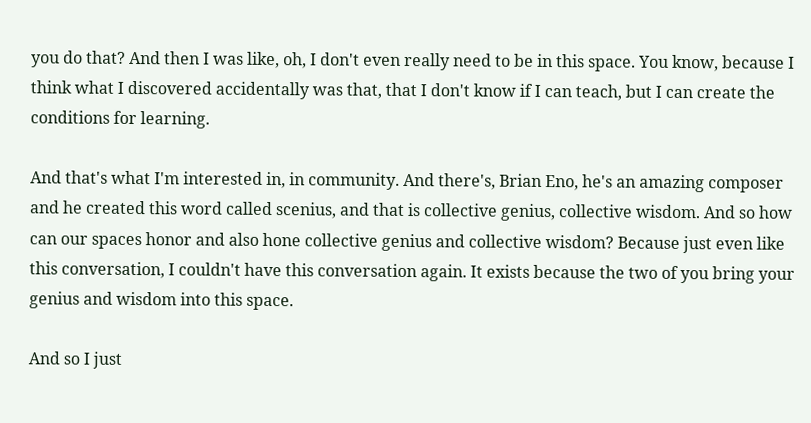you do that? And then I was like, oh, I don't even really need to be in this space. You know, because I think what I discovered accidentally was that, that I don't know if I can teach, but I can create the conditions for learning.

And that's what I'm interested in, in community. And there's, Brian Eno, he's an amazing composer and he created this word called scenius, and that is collective genius, collective wisdom. And so how can our spaces honor and also hone collective genius and collective wisdom? Because just even like this conversation, I couldn't have this conversation again. It exists because the two of you bring your genius and wisdom into this space.

And so I just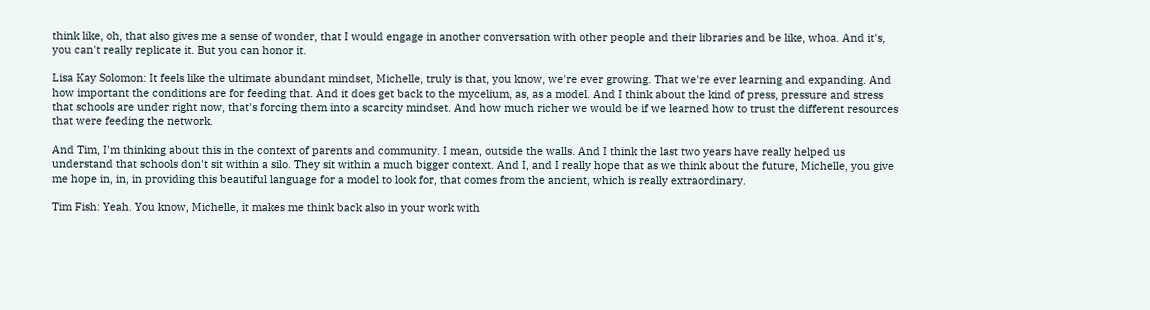think like, oh, that also gives me a sense of wonder, that I would engage in another conversation with other people and their libraries and be like, whoa. And it's, you can't really replicate it. But you can honor it.

Lisa Kay Solomon: It feels like the ultimate abundant mindset, Michelle, truly is that, you know, we're ever growing. That we're ever learning and expanding. And how important the conditions are for feeding that. And it does get back to the mycelium, as, as a model. And I think about the kind of press, pressure and stress that schools are under right now, that's forcing them into a scarcity mindset. And how much richer we would be if we learned how to trust the different resources that were feeding the network.

And Tim, I'm thinking about this in the context of parents and community. I mean, outside the walls. And I think the last two years have really helped us understand that schools don't sit within a silo. They sit within a much bigger context. And I, and I really hope that as we think about the future, Michelle, you give me hope in, in, in providing this beautiful language for a model to look for, that comes from the ancient, which is really extraordinary.

Tim Fish: Yeah. You know, Michelle, it makes me think back also in your work with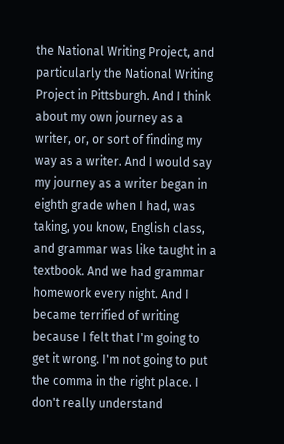the National Writing Project, and particularly the National Writing Project in Pittsburgh. And I think about my own journey as a writer, or, or sort of finding my way as a writer. And I would say my journey as a writer began in eighth grade when I had, was taking, you know, English class, and grammar was like taught in a textbook. And we had grammar homework every night. And I became terrified of writing because I felt that I'm going to get it wrong. I'm not going to put the comma in the right place. I don't really understand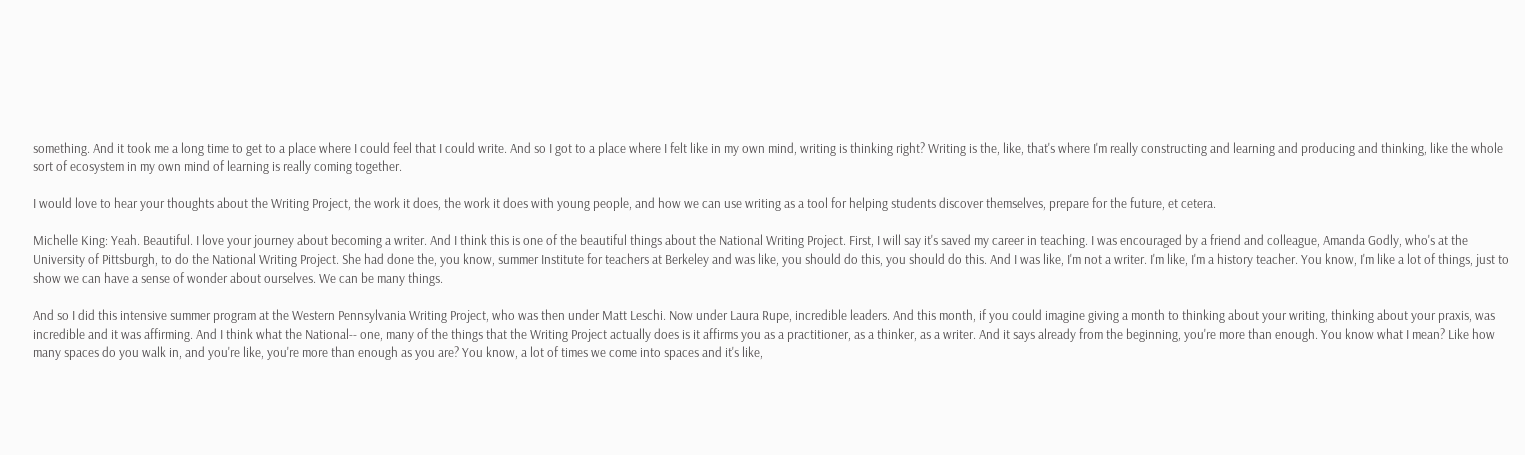something. And it took me a long time to get to a place where I could feel that I could write. And so I got to a place where I felt like in my own mind, writing is thinking right? Writing is the, like, that's where I'm really constructing and learning and producing and thinking, like the whole sort of ecosystem in my own mind of learning is really coming together.

I would love to hear your thoughts about the Writing Project, the work it does, the work it does with young people, and how we can use writing as a tool for helping students discover themselves, prepare for the future, et cetera.

Michelle King: Yeah. Beautiful. I love your journey about becoming a writer. And I think this is one of the beautiful things about the National Writing Project. First, I will say it's saved my career in teaching. I was encouraged by a friend and colleague, Amanda Godly, who's at the University of Pittsburgh, to do the National Writing Project. She had done the, you know, summer Institute for teachers at Berkeley and was like, you should do this, you should do this. And I was like, I'm not a writer. I'm like, I'm a history teacher. You know, I'm like a lot of things, just to show we can have a sense of wonder about ourselves. We can be many things.

And so I did this intensive summer program at the Western Pennsylvania Writing Project, who was then under Matt Leschi. Now under Laura Rupe, incredible leaders. And this month, if you could imagine giving a month to thinking about your writing, thinking about your praxis, was incredible and it was affirming. And I think what the National-- one, many of the things that the Writing Project actually does is it affirms you as a practitioner, as a thinker, as a writer. And it says already from the beginning, you're more than enough. You know what I mean? Like how many spaces do you walk in, and you're like, you're more than enough as you are? You know, a lot of times we come into spaces and it's like,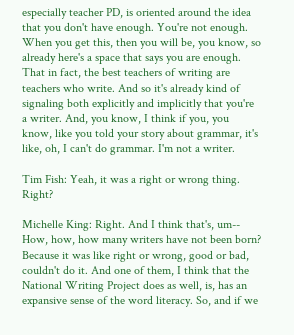especially teacher PD, is oriented around the idea that you don't have enough. You're not enough. When you get this, then you will be, you know, so already here's a space that says you are enough. That in fact, the best teachers of writing are teachers who write. And so it's already kind of signaling both explicitly and implicitly that you're a writer. And, you know, I think if you, you know, like you told your story about grammar, it's like, oh, I can't do grammar. I'm not a writer.

Tim Fish: Yeah, it was a right or wrong thing. Right?

Michelle King: Right. And I think that's, um-- How, how, how many writers have not been born? Because it was like right or wrong, good or bad, couldn't do it. And one of them, I think that the National Writing Project does as well, is, has an expansive sense of the word literacy. So, and if we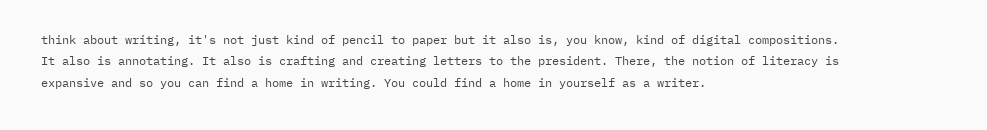think about writing, it's not just kind of pencil to paper but it also is, you know, kind of digital compositions. It also is annotating. It also is crafting and creating letters to the president. There, the notion of literacy is expansive and so you can find a home in writing. You could find a home in yourself as a writer.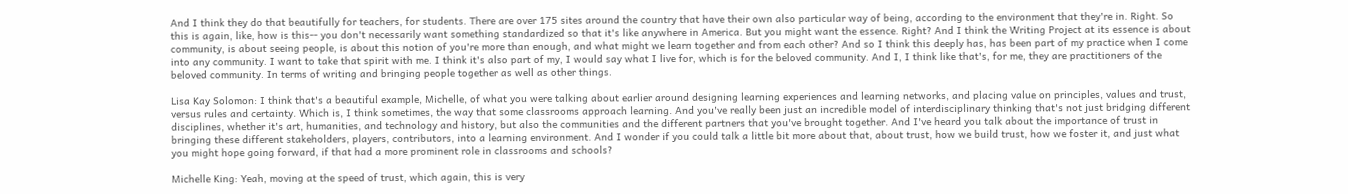And I think they do that beautifully for teachers, for students. There are over 175 sites around the country that have their own also particular way of being, according to the environment that they're in. Right. So this is again, like, how is this-- you don't necessarily want something standardized so that it's like anywhere in America. But you might want the essence. Right? And I think the Writing Project at its essence is about community, is about seeing people, is about this notion of you're more than enough, and what might we learn together and from each other? And so I think this deeply has, has been part of my practice when I come into any community. I want to take that spirit with me. I think it's also part of my, I would say what I live for, which is for the beloved community. And I, I think like that's, for me, they are practitioners of the beloved community. In terms of writing and bringing people together as well as other things.

Lisa Kay Solomon: I think that's a beautiful example, Michelle, of what you were talking about earlier around designing learning experiences and learning networks, and placing value on principles, values and trust, versus rules and certainty. Which is, I think sometimes, the way that some classrooms approach learning. And you've really been just an incredible model of interdisciplinary thinking that's not just bridging different disciplines, whether it's art, humanities, and technology and history, but also the communities and the different partners that you've brought together. And I've heard you talk about the importance of trust in bringing these different stakeholders, players, contributors, into a learning environment. And I wonder if you could talk a little bit more about that, about trust, how we build trust, how we foster it, and just what you might hope going forward, if that had a more prominent role in classrooms and schools?

Michelle King: Yeah, moving at the speed of trust, which again, this is very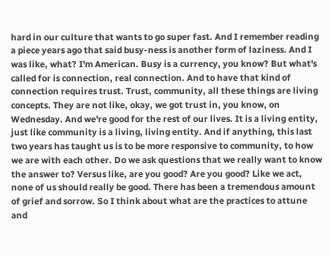hard in our culture that wants to go super fast. And I remember reading a piece years ago that said busy-ness is another form of laziness. And I was like, what? I'm American. Busy is a currency, you know? But what's called for is connection, real connection. And to have that kind of connection requires trust. Trust, community, all these things are living concepts. They are not like, okay, we got trust in, you know, on Wednesday. And we're good for the rest of our lives. It is a living entity, just like community is a living, living entity. And if anything, this last two years has taught us is to be more responsive to community, to how we are with each other. Do we ask questions that we really want to know the answer to? Versus like, are you good? Are you good? Like we act, none of us should really be good. There has been a tremendous amount of grief and sorrow. So I think about what are the practices to attune and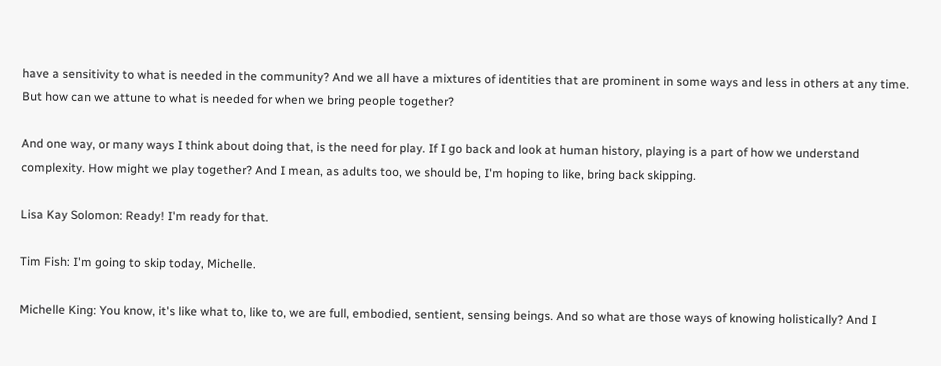have a sensitivity to what is needed in the community? And we all have a mixtures of identities that are prominent in some ways and less in others at any time. But how can we attune to what is needed for when we bring people together?

And one way, or many ways I think about doing that, is the need for play. If I go back and look at human history, playing is a part of how we understand complexity. How might we play together? And I mean, as adults too, we should be, I'm hoping to like, bring back skipping.

Lisa Kay Solomon: Ready! I'm ready for that.

Tim Fish: I'm going to skip today, Michelle.

Michelle King: You know, it's like what to, like to, we are full, embodied, sentient, sensing beings. And so what are those ways of knowing holistically? And I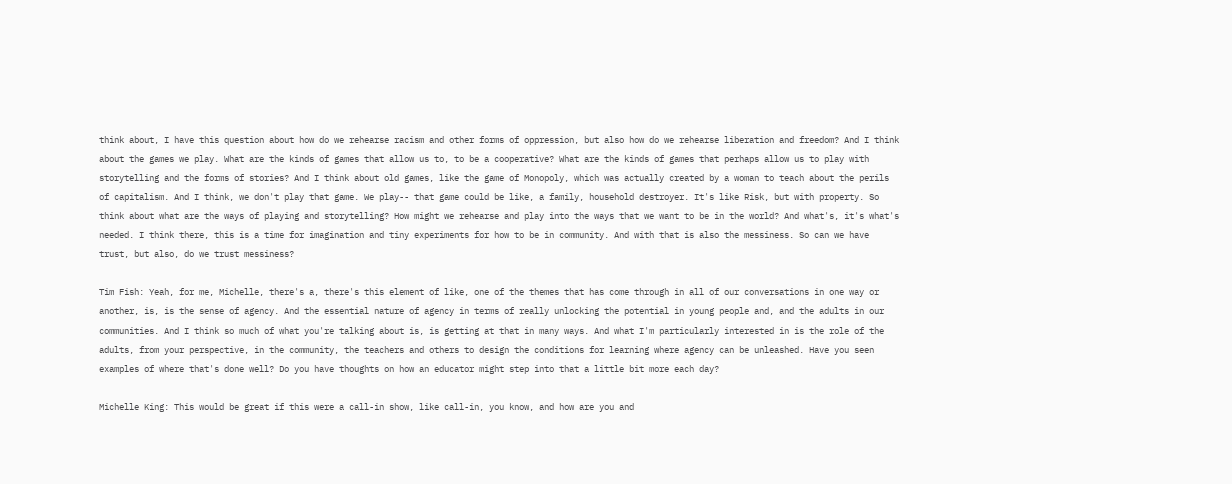think about, I have this question about how do we rehearse racism and other forms of oppression, but also how do we rehearse liberation and freedom? And I think about the games we play. What are the kinds of games that allow us to, to be a cooperative? What are the kinds of games that perhaps allow us to play with storytelling and the forms of stories? And I think about old games, like the game of Monopoly, which was actually created by a woman to teach about the perils of capitalism. And I think, we don't play that game. We play-- that game could be like, a family, household destroyer. It's like Risk, but with property. So think about what are the ways of playing and storytelling? How might we rehearse and play into the ways that we want to be in the world? And what's, it's what's needed. I think there, this is a time for imagination and tiny experiments for how to be in community. And with that is also the messiness. So can we have trust, but also, do we trust messiness?

Tim Fish: Yeah, for me, Michelle, there's a, there's this element of like, one of the themes that has come through in all of our conversations in one way or another, is, is the sense of agency. And the essential nature of agency in terms of really unlocking the potential in young people and, and the adults in our communities. And I think so much of what you're talking about is, is getting at that in many ways. And what I'm particularly interested in is the role of the adults, from your perspective, in the community, the teachers and others to design the conditions for learning where agency can be unleashed. Have you seen examples of where that's done well? Do you have thoughts on how an educator might step into that a little bit more each day?

Michelle King: This would be great if this were a call-in show, like call-in, you know, and how are you and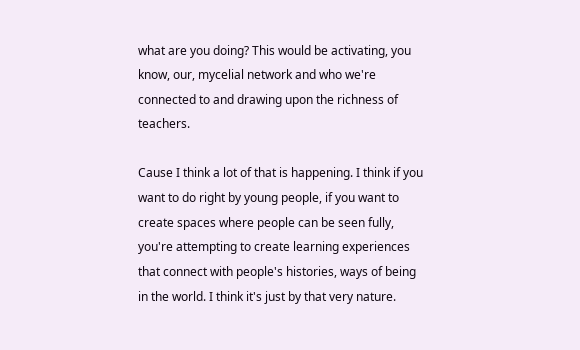what are you doing? This would be activating, you know, our, mycelial network and who we're connected to and drawing upon the richness of teachers.

Cause I think a lot of that is happening. I think if you want to do right by young people, if you want to create spaces where people can be seen fully, you're attempting to create learning experiences that connect with people's histories, ways of being in the world. I think it's just by that very nature.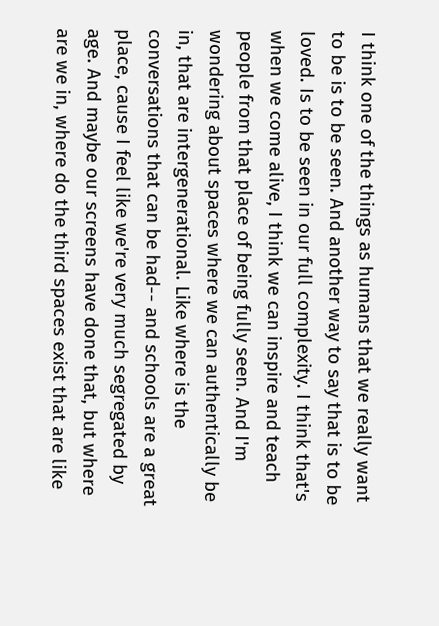I think one of the things as humans that we really want to be is to be seen. And another way to say that is to be loved. Is to be seen in our full complexity. I think that's when we come alive, I think we can inspire and teach people from that place of being fully seen. And I'm wondering about spaces where we can authentically be in, that are intergenerational. Like where is the conversations that can be had-- and schools are a great place, cause I feel like we're very much segregated by age. And maybe our screens have done that, but where are we in, where do the third spaces exist that are like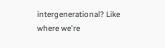intergenerational? Like where we're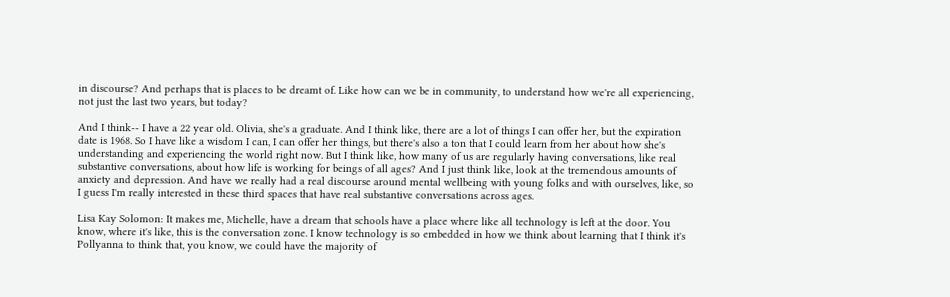in discourse? And perhaps that is places to be dreamt of. Like how can we be in community, to understand how we're all experiencing, not just the last two years, but today?

And I think-- I have a 22 year old. Olivia, she's a graduate. And I think like, there are a lot of things I can offer her, but the expiration date is 1968. So I have like a wisdom I can, I can offer her things, but there's also a ton that I could learn from her about how she's understanding and experiencing the world right now. But I think like, how many of us are regularly having conversations, like real substantive conversations, about how life is working for beings of all ages? And I just think like, look at the tremendous amounts of anxiety and depression. And have we really had a real discourse around mental wellbeing with young folks and with ourselves, like, so I guess I'm really interested in these third spaces that have real substantive conversations across ages.

Lisa Kay Solomon: It makes me, Michelle, have a dream that schools have a place where like all technology is left at the door. You know, where it's like, this is the conversation zone. I know technology is so embedded in how we think about learning that I think it's Pollyanna to think that, you know, we could have the majority of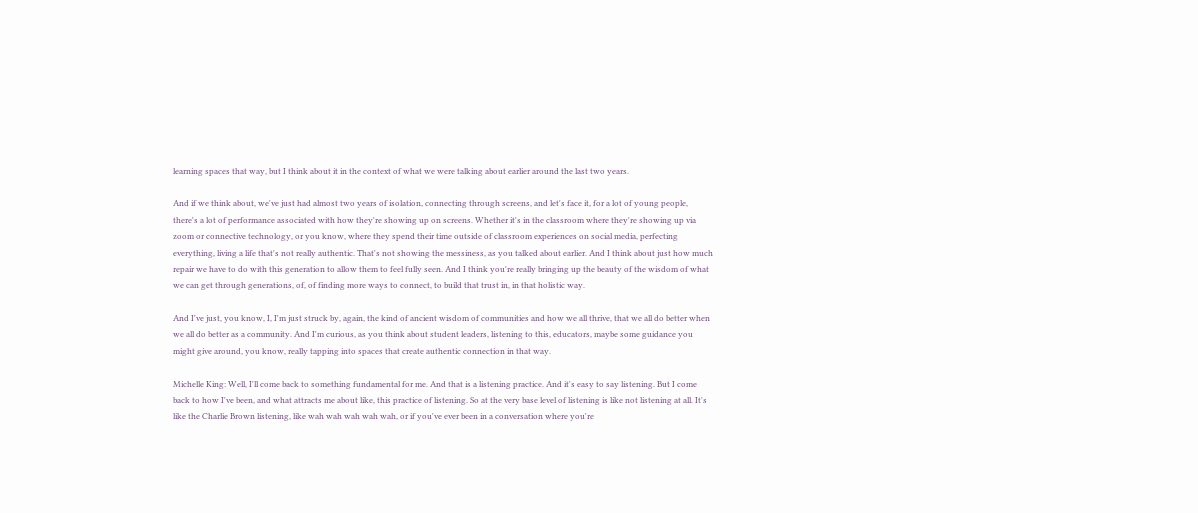learning spaces that way, but I think about it in the context of what we were talking about earlier around the last two years.

And if we think about, we've just had almost two years of isolation, connecting through screens, and let's face it, for a lot of young people, there's a lot of performance associated with how they're showing up on screens. Whether it's in the classroom where they're showing up via zoom or connective technology, or you know, where they spend their time outside of classroom experiences on social media, perfecting everything, living a life that's not really authentic. That's not showing the messiness, as you talked about earlier. And I think about just how much repair we have to do with this generation to allow them to feel fully seen. And I think you're really bringing up the beauty of the wisdom of what we can get through generations, of, of finding more ways to connect, to build that trust in, in that holistic way.

And I've just, you know, I, I'm just struck by, again, the kind of ancient wisdom of communities and how we all thrive, that we all do better when we all do better as a community. And I'm curious, as you think about student leaders, listening to this, educators, maybe some guidance you might give around, you know, really tapping into spaces that create authentic connection in that way.

Michelle King: Well, I'll come back to something fundamental for me. And that is a listening practice. And it's easy to say listening. But I come back to how I've been, and what attracts me about like, this practice of listening. So at the very base level of listening is like not listening at all. It's like the Charlie Brown listening, like wah wah wah wah wah, or if you've ever been in a conversation where you're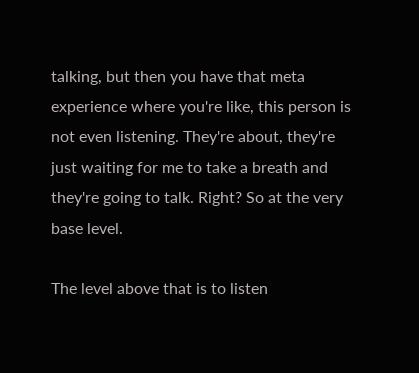talking, but then you have that meta experience where you're like, this person is not even listening. They're about, they're just waiting for me to take a breath and they're going to talk. Right? So at the very base level.

The level above that is to listen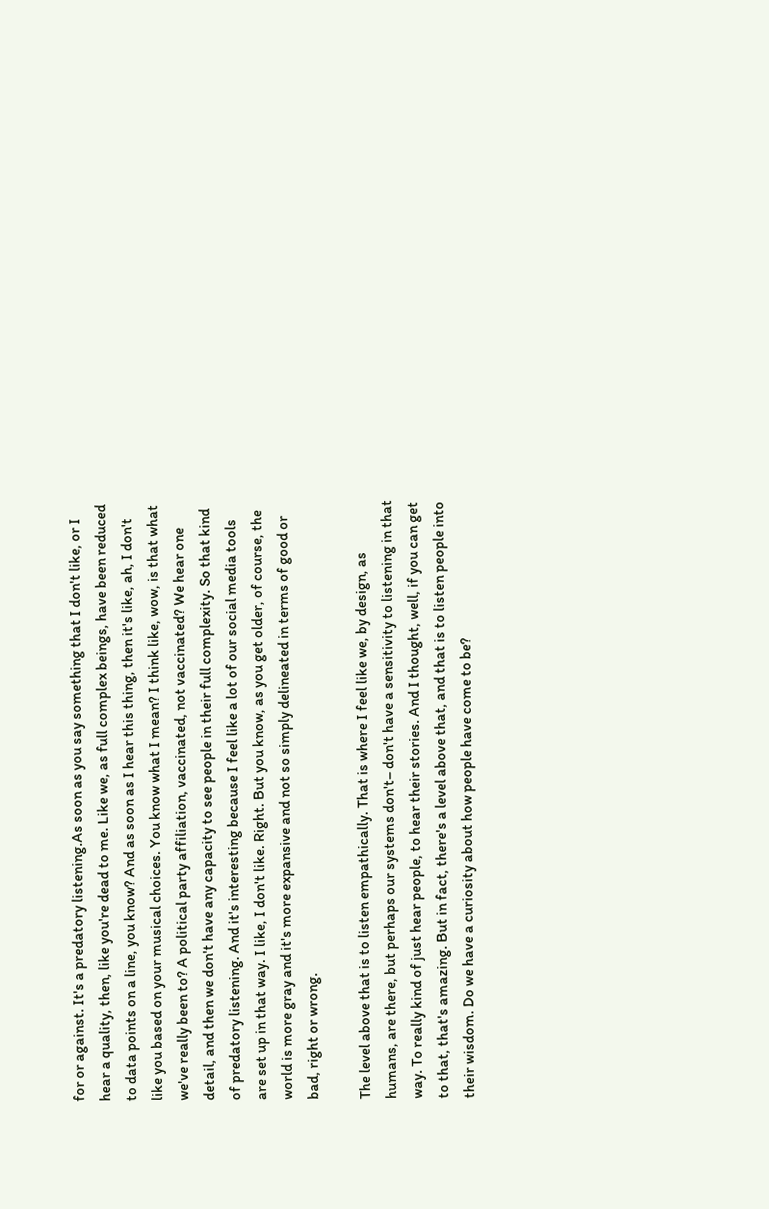for or against. It's a predatory listening.As soon as you say something that I don't like, or I hear a quality, then, like you're dead to me. Like we, as full complex beings, have been reduced to data points on a line, you know? And as soon as I hear this thing, then it's like, ah, I don't like you based on your musical choices. You know what I mean? I think like, wow, is that what we've really been to? A political party affiliation, vaccinated, not vaccinated? We hear one detail, and then we don't have any capacity to see people in their full complexity. So that kind of predatory listening. And it's interesting because I feel like a lot of our social media tools are set up in that way. I like, I don't like. Right. But you know, as you get older, of course, the world is more gray and it's more expansive and not so simply delineated in terms of good or bad, right or wrong.

The level above that is to listen empathically. That is where I feel like we, by design, as humans, are there, but perhaps our systems don't– don't have a sensitivity to listening in that way. To really kind of just hear people, to hear their stories. And I thought, well, if you can get to that, that's amazing. But in fact, there's a level above that, and that is to listen people into their wisdom. Do we have a curiosity about how people have come to be?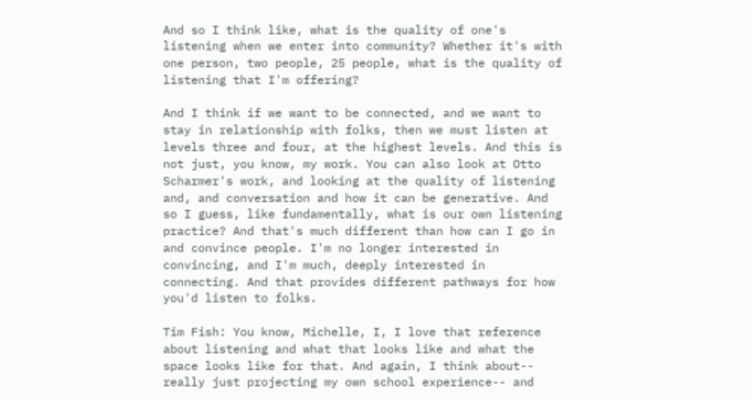And so I think like, what is the quality of one's listening when we enter into community? Whether it's with one person, two people, 25 people, what is the quality of listening that I'm offering?

And I think if we want to be connected, and we want to stay in relationship with folks, then we must listen at levels three and four, at the highest levels. And this is not just, you know, my work. You can also look at Otto Scharmer's work, and looking at the quality of listening and, and conversation and how it can be generative. And so I guess, like fundamentally, what is our own listening practice? And that's much different than how can I go in and convince people. I'm no longer interested in convincing, and I'm much, deeply interested in connecting. And that provides different pathways for how you'd listen to folks.

Tim Fish: You know, Michelle, I, I love that reference about listening and what that looks like and what the space looks like for that. And again, I think about-- really just projecting my own school experience-- and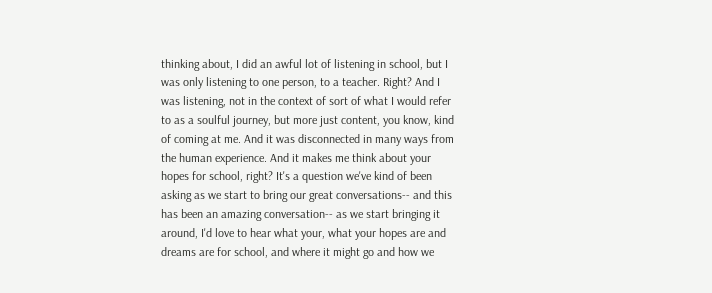thinking about, I did an awful lot of listening in school, but I was only listening to one person, to a teacher. Right? And I was listening, not in the context of sort of what I would refer to as a soulful journey, but more just content, you know, kind of coming at me. And it was disconnected in many ways from the human experience. And it makes me think about your hopes for school, right? It's a question we've kind of been asking as we start to bring our great conversations-- and this has been an amazing conversation-- as we start bringing it around, I'd love to hear what your, what your hopes are and dreams are for school, and where it might go and how we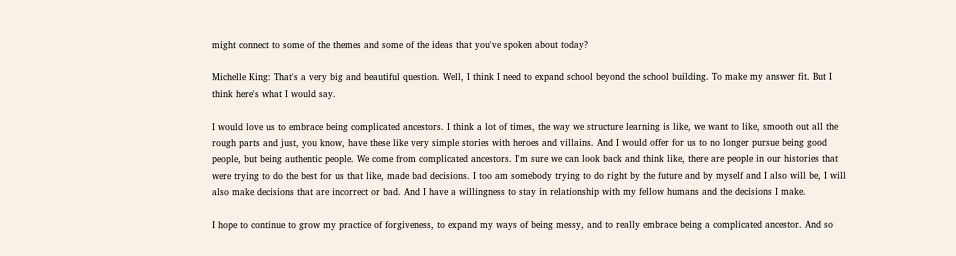might connect to some of the themes and some of the ideas that you've spoken about today?

Michelle King: That's a very big and beautiful question. Well, I think I need to expand school beyond the school building. To make my answer fit. But I think here's what I would say.

I would love us to embrace being complicated ancestors. I think a lot of times, the way we structure learning is like, we want to like, smooth out all the rough parts and just, you know, have these like very simple stories with heroes and villains. And I would offer for us to no longer pursue being good people, but being authentic people. We come from complicated ancestors. I'm sure we can look back and think like, there are people in our histories that were trying to do the best for us that like, made bad decisions. I too am somebody trying to do right by the future and by myself and I also will be, I will also make decisions that are incorrect or bad. And I have a willingness to stay in relationship with my fellow humans and the decisions I make.

I hope to continue to grow my practice of forgiveness, to expand my ways of being messy, and to really embrace being a complicated ancestor. And so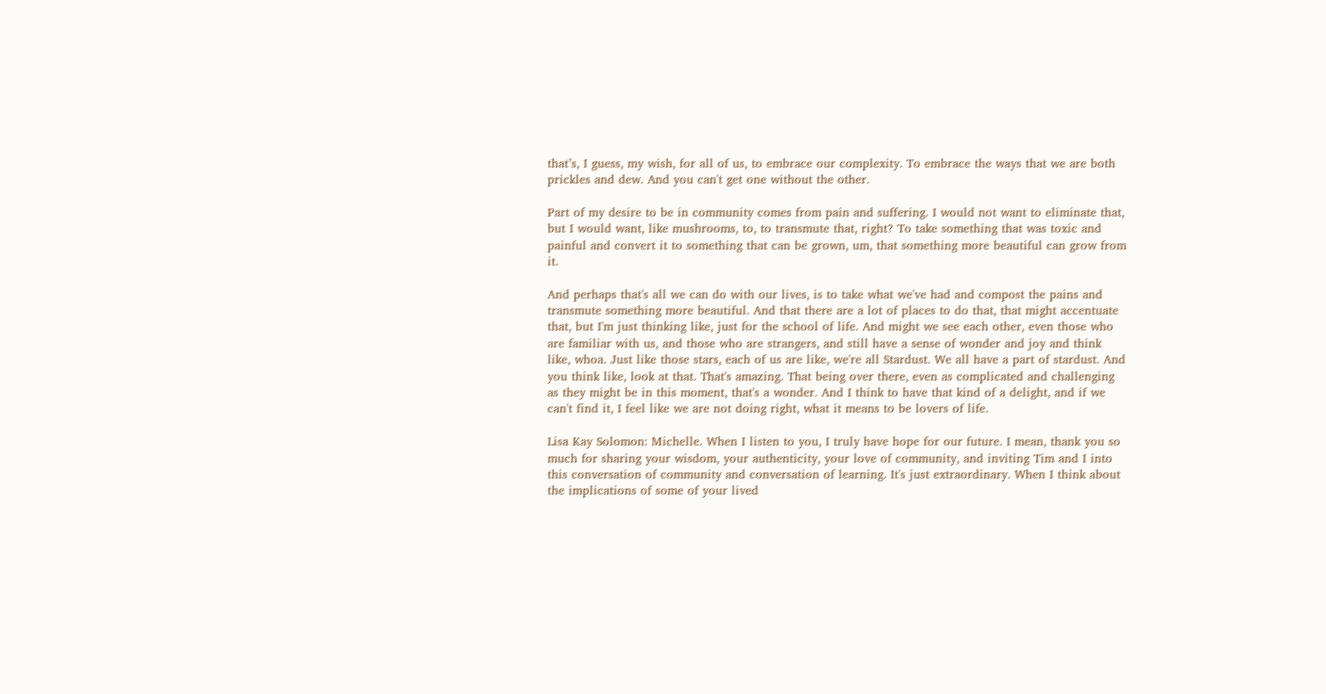that’s, I guess, my wish, for all of us, to embrace our complexity. To embrace the ways that we are both prickles and dew. And you can't get one without the other.

Part of my desire to be in community comes from pain and suffering. I would not want to eliminate that, but I would want, like mushrooms, to, to transmute that, right? To take something that was toxic and painful and convert it to something that can be grown, um, that something more beautiful can grow from it.

And perhaps that's all we can do with our lives, is to take what we've had and compost the pains and transmute something more beautiful. And that there are a lot of places to do that, that might accentuate that, but I'm just thinking like, just for the school of life. And might we see each other, even those who are familiar with us, and those who are strangers, and still have a sense of wonder and joy and think like, whoa. Just like those stars, each of us are like, we're all Stardust. We all have a part of stardust. And you think like, look at that. That's amazing. That being over there, even as complicated and challenging as they might be in this moment, that's a wonder. And I think to have that kind of a delight, and if we can't find it, I feel like we are not doing right, what it means to be lovers of life.

Lisa Kay Solomon: Michelle. When I listen to you, I truly have hope for our future. I mean, thank you so much for sharing your wisdom, your authenticity, your love of community, and inviting Tim and I into this conversation of community and conversation of learning. It's just extraordinary. When I think about the implications of some of your lived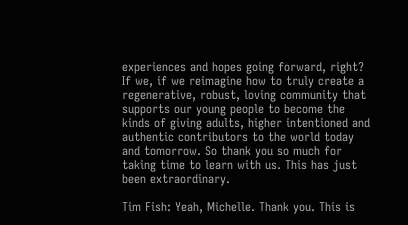experiences and hopes going forward, right? If we, if we reimagine how to truly create a regenerative, robust, loving community that supports our young people to become the kinds of giving adults, higher intentioned and authentic contributors to the world today and tomorrow. So thank you so much for taking time to learn with us. This has just been extraordinary.

Tim Fish: Yeah, Michelle. Thank you. This is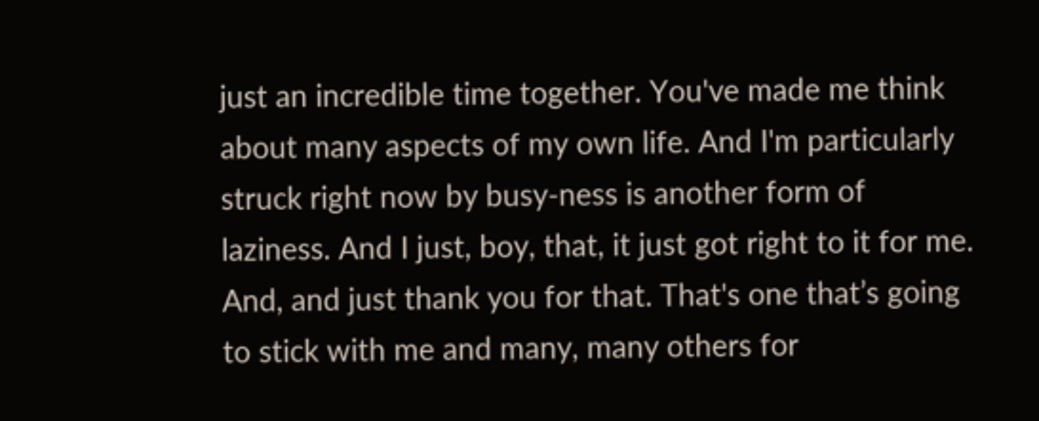just an incredible time together. You've made me think about many aspects of my own life. And I'm particularly struck right now by busy-ness is another form of laziness. And I just, boy, that, it just got right to it for me. And, and just thank you for that. That's one that’s going to stick with me and many, many others for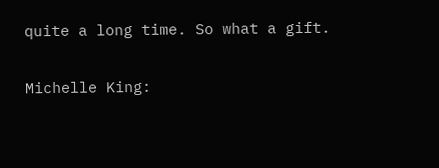quite a long time. So what a gift.

Michelle King: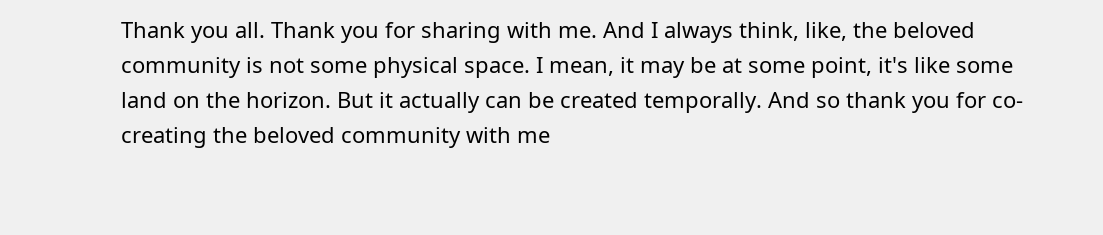Thank you all. Thank you for sharing with me. And I always think, like, the beloved community is not some physical space. I mean, it may be at some point, it's like some land on the horizon. But it actually can be created temporally. And so thank you for co-creating the beloved community with me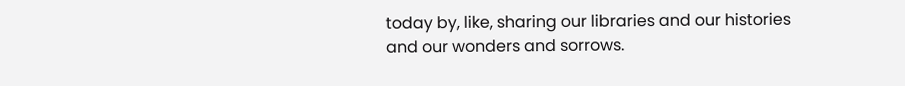today by, like, sharing our libraries and our histories and our wonders and sorrows.